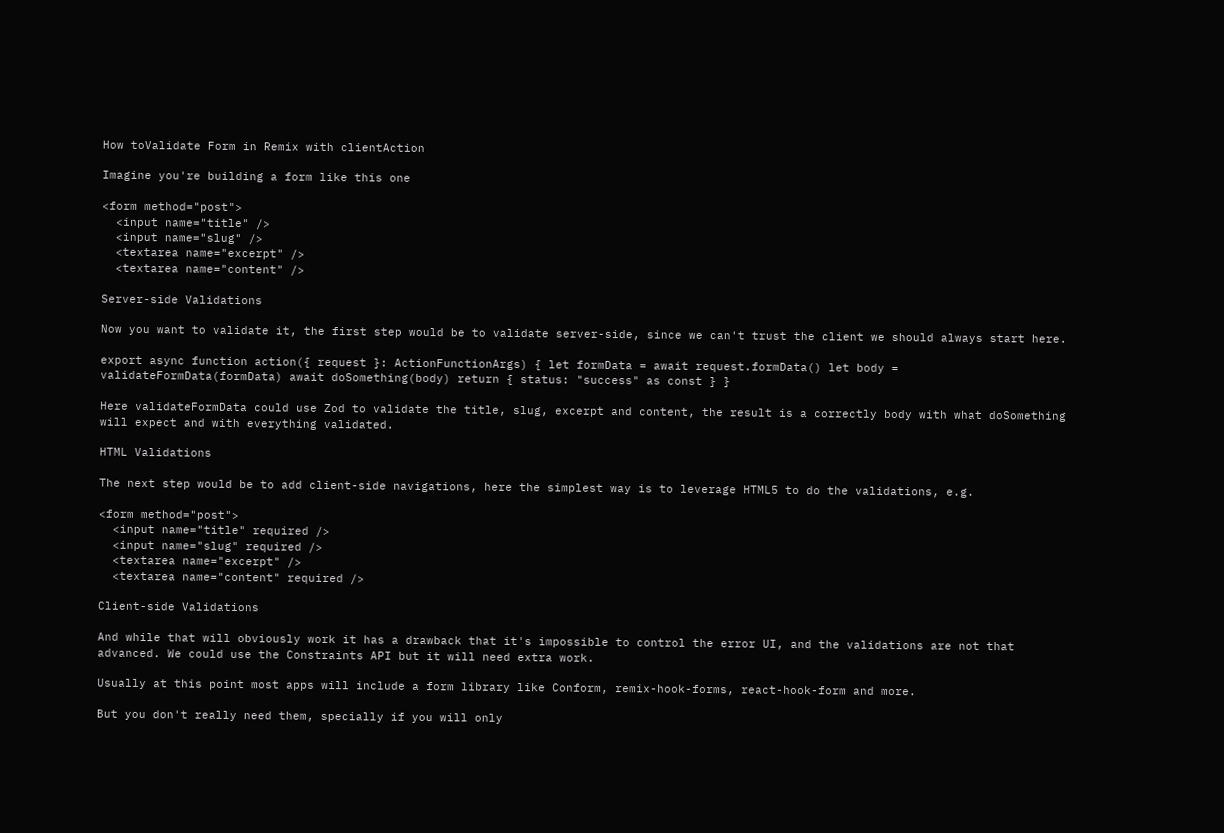How toValidate Form in Remix with clientAction

Imagine you're building a form like this one

<form method="post">
  <input name="title" />
  <input name="slug" />
  <textarea name="excerpt" />
  <textarea name="content" />

Server-side Validations

Now you want to validate it, the first step would be to validate server-side, since we can't trust the client we should always start here.

export async function action({ request }: ActionFunctionArgs) { let formData = await request.formData() let body = validateFormData(formData) await doSomething(body) return { status: "success" as const } }

Here validateFormData could use Zod to validate the title, slug, excerpt and content, the result is a correctly body with what doSomething will expect and with everything validated.

HTML Validations

The next step would be to add client-side navigations, here the simplest way is to leverage HTML5 to do the validations, e.g.

<form method="post">
  <input name="title" required />
  <input name="slug" required />
  <textarea name="excerpt" />
  <textarea name="content" required />

Client-side Validations

And while that will obviously work it has a drawback that it's impossible to control the error UI, and the validations are not that advanced. We could use the Constraints API but it will need extra work.

Usually at this point most apps will include a form library like Conform, remix-hook-forms, react-hook-form and more.

But you don't really need them, specially if you will only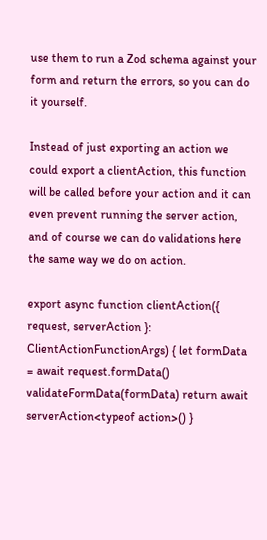use them to run a Zod schema against your form and return the errors, so you can do it yourself.

Instead of just exporting an action we could export a clientAction, this function will be called before your action and it can even prevent running the server action, and of course we can do validations here the same way we do on action.

export async function clientAction({ request, serverAction }: ClientActionFunctionArgs) { let formData = await request.formData() validateFormData(formData) return await serverAction<typeof action>() }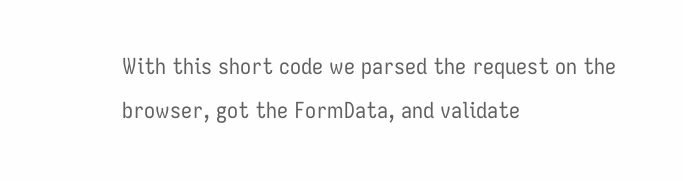With this short code we parsed the request on the browser, got the FormData, and validate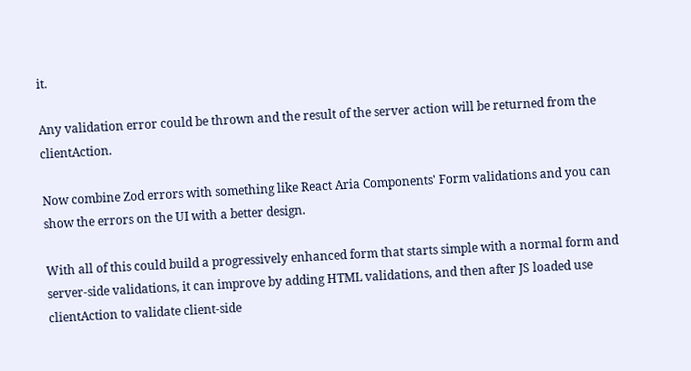it.

Any validation error could be thrown and the result of the server action will be returned from the clientAction.

Now combine Zod errors with something like React Aria Components' Form validations and you can show the errors on the UI with a better design.

With all of this could build a progressively enhanced form that starts simple with a normal form and server-side validations, it can improve by adding HTML validations, and then after JS loaded use clientAction to validate client-side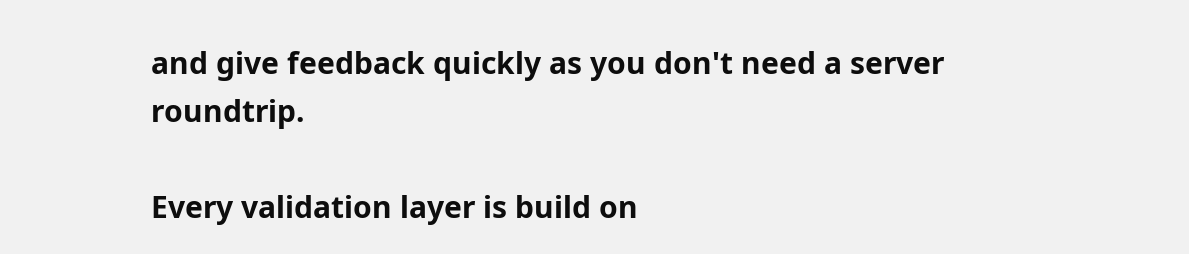and give feedback quickly as you don't need a server roundtrip.

Every validation layer is build on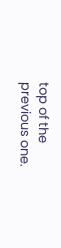top of the previous one.